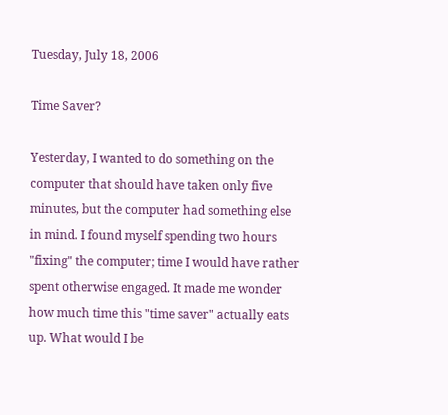Tuesday, July 18, 2006

Time Saver?

Yesterday, I wanted to do something on the computer that should have taken only five minutes, but the computer had something else in mind. I found myself spending two hours "fixing" the computer; time I would have rather spent otherwise engaged. It made me wonder how much time this "time saver" actually eats up. What would I be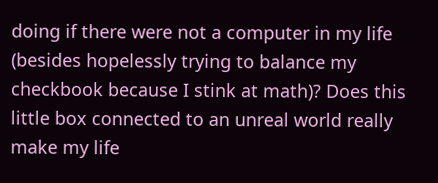doing if there were not a computer in my life (besides hopelessly trying to balance my checkbook because I stink at math)? Does this little box connected to an unreal world really make my life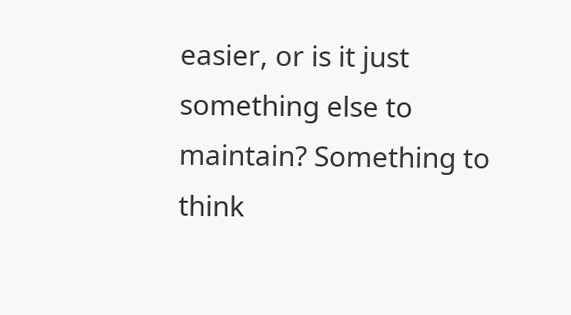easier, or is it just something else to maintain? Something to think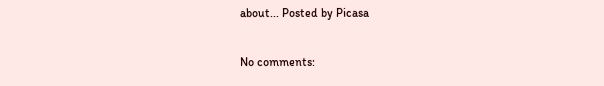about... Posted by Picasa

No comments: